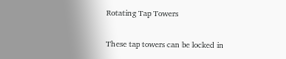Rotating Tap Towers

These tap towers can be locked in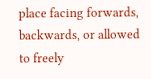place facing forwards, backwards, or allowed to freely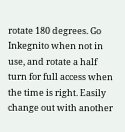rotate 180 degrees. Go Inkegnito when not in use, and rotate a half turn for full access when the time is right. Easily change out with another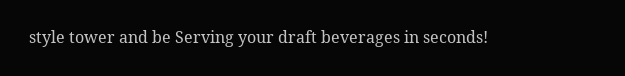style tower and be Serving your draft beverages in seconds!